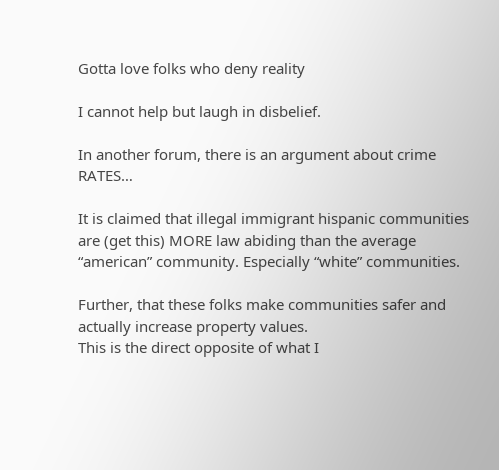Gotta love folks who deny reality

I cannot help but laugh in disbelief.

In another forum, there is an argument about crime RATES…

It is claimed that illegal immigrant hispanic communities are (get this) MORE law abiding than the average “american” community. Especially “white” communities.

Further, that these folks make communities safer and actually increase property values.
This is the direct opposite of what I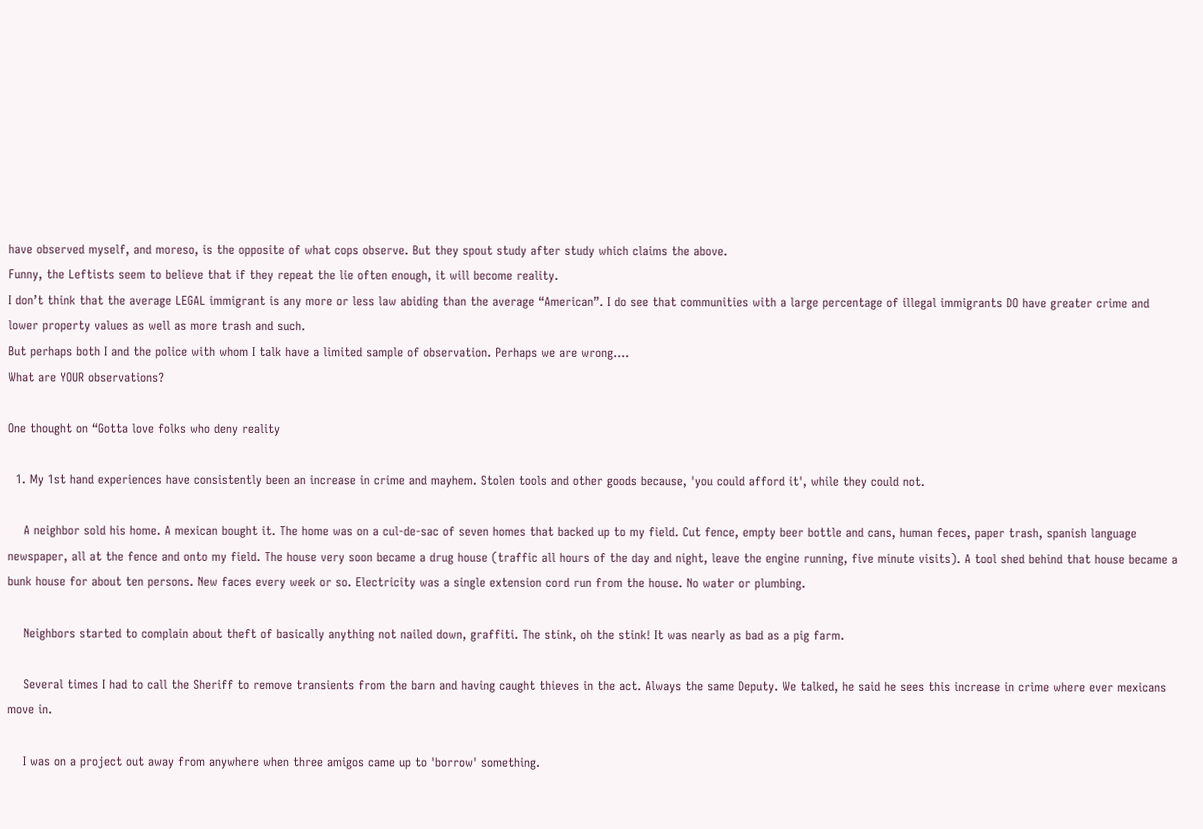have observed myself, and moreso, is the opposite of what cops observe. But they spout study after study which claims the above.
Funny, the Leftists seem to believe that if they repeat the lie often enough, it will become reality.
I don’t think that the average LEGAL immigrant is any more or less law abiding than the average “American”. I do see that communities with a large percentage of illegal immigrants DO have greater crime and lower property values as well as more trash and such.
But perhaps both I and the police with whom I talk have a limited sample of observation. Perhaps we are wrong….
What are YOUR observations?

One thought on “Gotta love folks who deny reality

  1. My 1st hand experiences have consistently been an increase in crime and mayhem. Stolen tools and other goods because, 'you could afford it', while they could not.

    A neighbor sold his home. A mexican bought it. The home was on a cul-de-sac of seven homes that backed up to my field. Cut fence, empty beer bottle and cans, human feces, paper trash, spanish language newspaper, all at the fence and onto my field. The house very soon became a drug house (traffic all hours of the day and night, leave the engine running, five minute visits). A tool shed behind that house became a bunk house for about ten persons. New faces every week or so. Electricity was a single extension cord run from the house. No water or plumbing.

    Neighbors started to complain about theft of basically anything not nailed down, graffiti. The stink, oh the stink! It was nearly as bad as a pig farm.

    Several times I had to call the Sheriff to remove transients from the barn and having caught thieves in the act. Always the same Deputy. We talked, he said he sees this increase in crime where ever mexicans move in.

    I was on a project out away from anywhere when three amigos came up to 'borrow' something.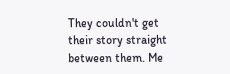They couldn't get their story straight between them. Me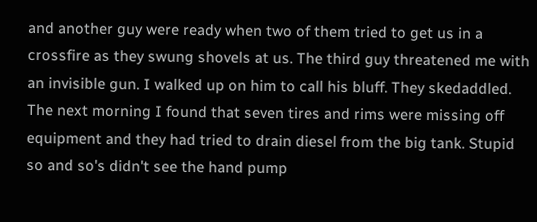and another guy were ready when two of them tried to get us in a crossfire as they swung shovels at us. The third guy threatened me with an invisible gun. I walked up on him to call his bluff. They skedaddled. The next morning I found that seven tires and rims were missing off equipment and they had tried to drain diesel from the big tank. Stupid so and so's didn't see the hand pump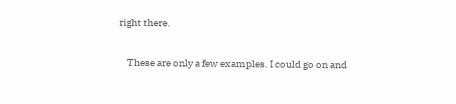right there.

    These are only a few examples. I could go on and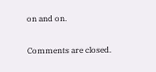on and on.


Comments are closed.